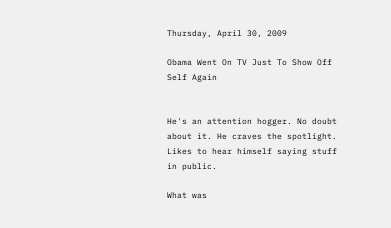Thursday, April 30, 2009

Obama Went On TV Just To Show Off Self Again


He's an attention hogger. No doubt about it. He craves the spotlight. Likes to hear himself saying stuff in public.

What was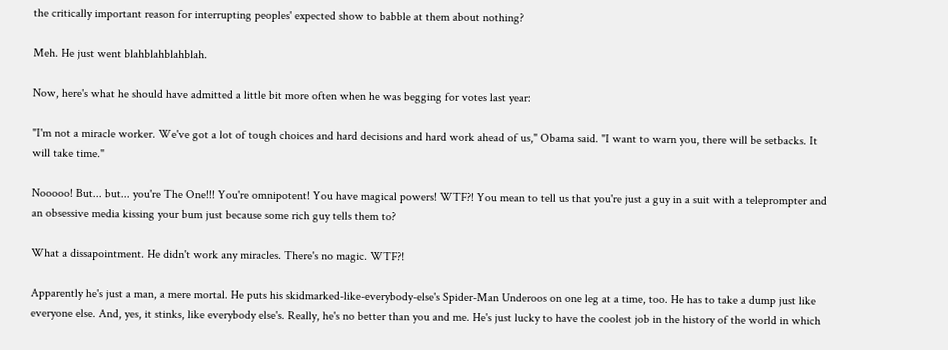the critically important reason for interrupting peoples' expected show to babble at them about nothing?

Meh. He just went blahblahblahblah.

Now, here's what he should have admitted a little bit more often when he was begging for votes last year:

"I'm not a miracle worker. We've got a lot of tough choices and hard decisions and hard work ahead of us," Obama said. "I want to warn you, there will be setbacks. It will take time."

Nooooo! But... but... you're The One!!! You're omnipotent! You have magical powers! WTF?! You mean to tell us that you're just a guy in a suit with a teleprompter and an obsessive media kissing your bum just because some rich guy tells them to?

What a dissapointment. He didn't work any miracles. There's no magic. WTF?!

Apparently he's just a man, a mere mortal. He puts his skidmarked-like-everybody-else's Spider-Man Underoos on one leg at a time, too. He has to take a dump just like everyone else. And, yes, it stinks, like everybody else's. Really, he's no better than you and me. He's just lucky to have the coolest job in the history of the world in which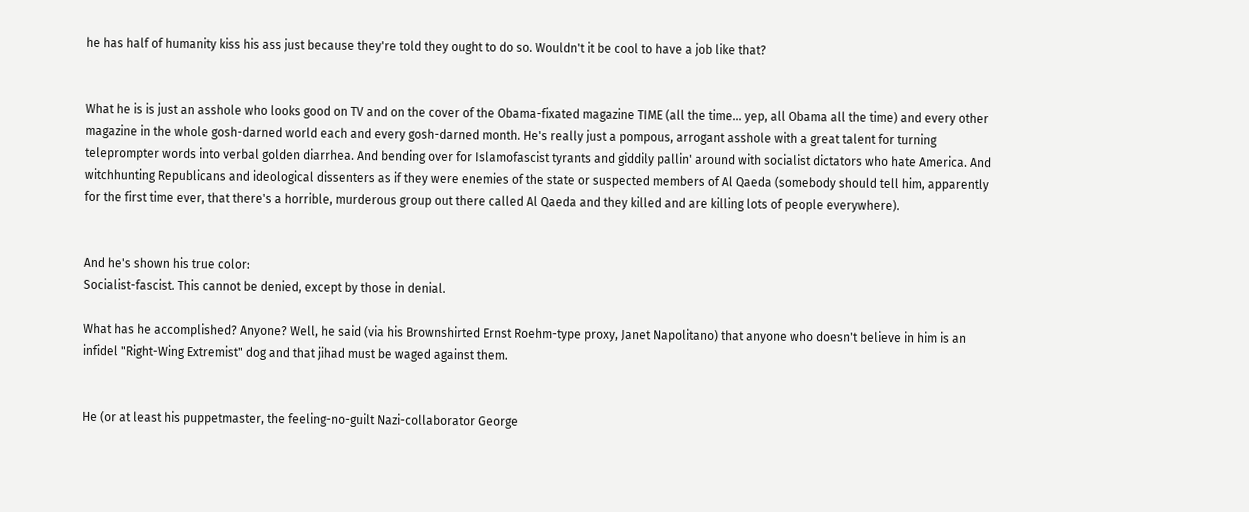he has half of humanity kiss his ass just because they're told they ought to do so. Wouldn't it be cool to have a job like that?


What he is is just an asshole who looks good on TV and on the cover of the Obama-fixated magazine TIME (all the time... yep, all Obama all the time) and every other magazine in the whole gosh-darned world each and every gosh-darned month. He's really just a pompous, arrogant asshole with a great talent for turning teleprompter words into verbal golden diarrhea. And bending over for Islamofascist tyrants and giddily pallin' around with socialist dictators who hate America. And witchhunting Republicans and ideological dissenters as if they were enemies of the state or suspected members of Al Qaeda (somebody should tell him, apparently for the first time ever, that there's a horrible, murderous group out there called Al Qaeda and they killed and are killing lots of people everywhere).


And he's shown his true color:
Socialist-fascist. This cannot be denied, except by those in denial.

What has he accomplished? Anyone? Well, he said (via his Brownshirted Ernst Roehm-type proxy, Janet Napolitano) that anyone who doesn't believe in him is an infidel "Right-Wing Extremist" dog and that jihad must be waged against them.


He (or at least his puppetmaster, the feeling-no-guilt Nazi-collaborator George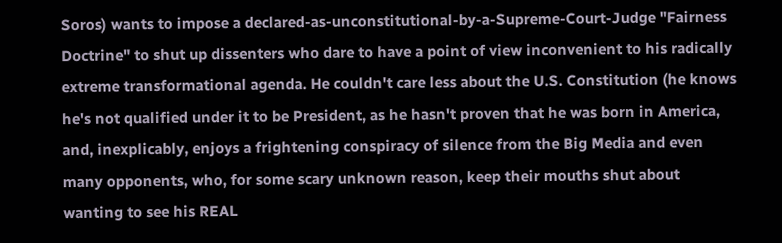Soros) wants to impose a declared-as-unconstitutional-by-a-Supreme-Court-Judge "Fairness Doctrine" to shut up dissenters who dare to have a point of view inconvenient to his radically extreme transformational agenda. He couldn't care less about the U.S. Constitution (he knows he's not qualified under it to be President, as he hasn't proven that he was born in America, and, inexplicably, enjoys a frightening conspiracy of silence from the Big Media and even many opponents, who, for some scary unknown reason, keep their mouths shut about wanting to see his REAL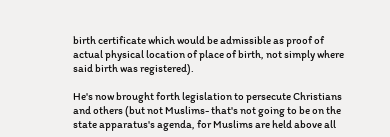birth certificate which would be admissible as proof of actual physical location of place of birth, not simply where said birth was registered).

He's now brought forth legislation to persecute Christians and others (but not Muslims- that's not going to be on the state apparatus's agenda, for Muslims are held above all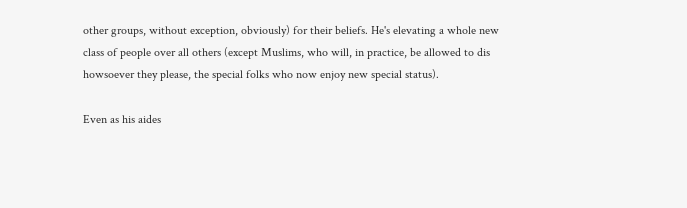other groups, without exception, obviously) for their beliefs. He's elevating a whole new class of people over all others (except Muslims, who will, in practice, be allowed to dis howsoever they please, the special folks who now enjoy new special status).

Even as his aides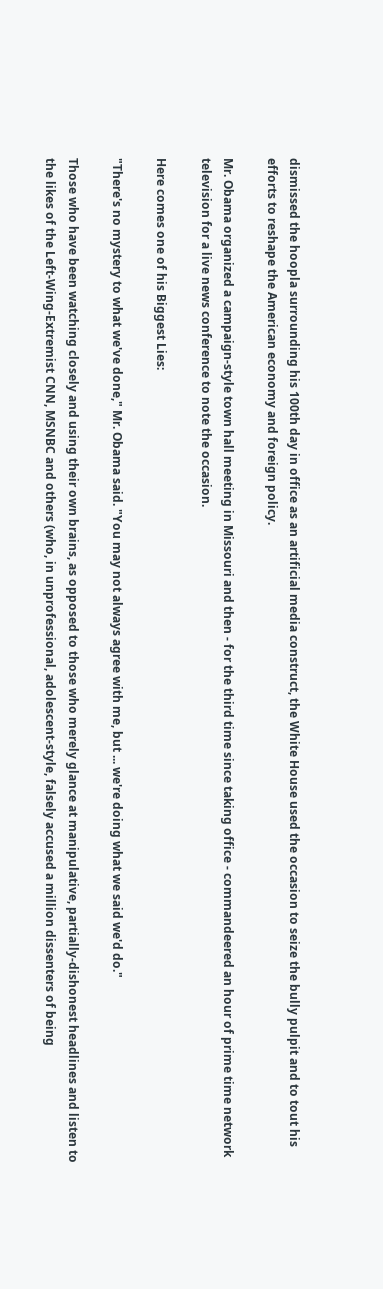dismissed the hoopla surrounding his 100th day in office as an artificial media construct, the White House used the occasion to seize the bully pulpit and to tout his efforts to reshape the American economy and foreign policy.

Mr. Obama organized a campaign-style town hall meeting in Missouri and then - for the third time since taking office - commandeered an hour of prime time network television for a live news conference to note the occasion.

Here comes one of his Biggest Lies:

"There's no mystery to what we've done," Mr. Obama said. "You may not always agree with me, but ... we're doing what we said we'd do."

Those who have been watching closely and using their own brains, as opposed to those who merely glance at manipulative, partially-dishonest headlines and listen to the likes of the Left-Wing-Extremist CNN, MSNBC and others (who, in unprofessional, adolescent-style, falsely accused a million dissenters of being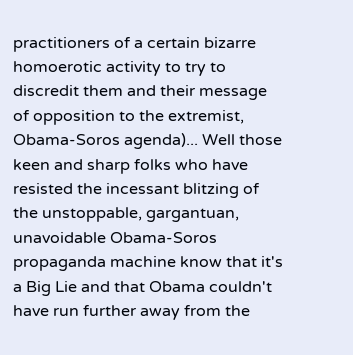practitioners of a certain bizarre homoerotic activity to try to discredit them and their message of opposition to the extremist, Obama-Soros agenda)... Well those keen and sharp folks who have resisted the incessant blitzing of the unstoppable, gargantuan, unavoidable Obama-Soros propaganda machine know that it's a Big Lie and that Obama couldn't have run further away from the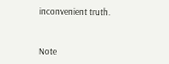inconvenient truth.



Note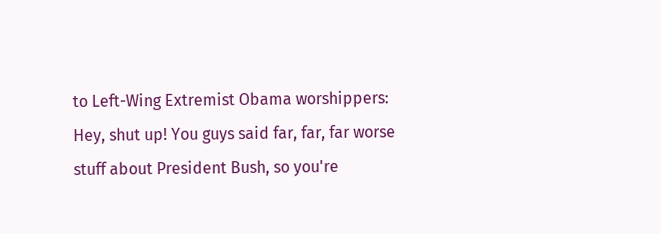to Left-Wing Extremist Obama worshippers: Hey, shut up! You guys said far, far, far worse stuff about President Bush, so you're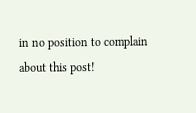in no position to complain about this post!